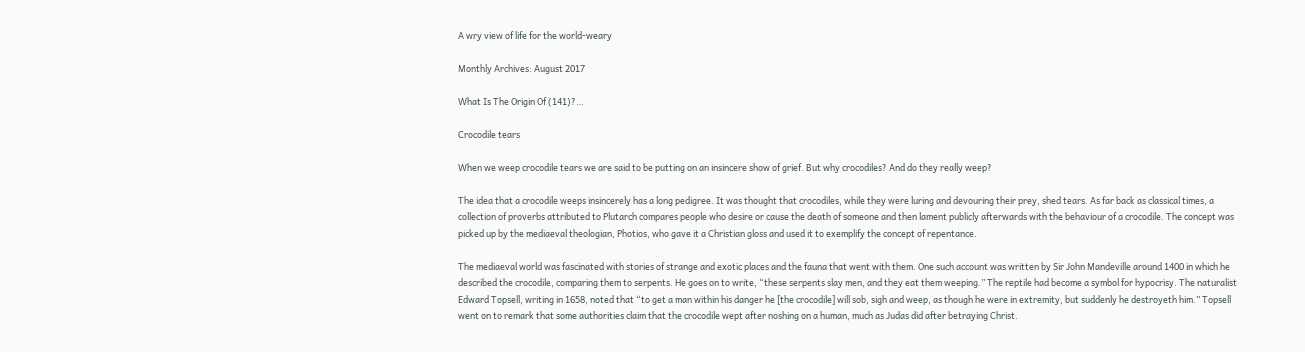A wry view of life for the world-weary

Monthly Archives: August 2017

What Is The Origin Of (141)?…

Crocodile tears

When we weep crocodile tears we are said to be putting on an insincere show of grief. But why crocodiles? And do they really weep?

The idea that a crocodile weeps insincerely has a long pedigree. It was thought that crocodiles, while they were luring and devouring their prey, shed tears. As far back as classical times, a collection of proverbs attributed to Plutarch compares people who desire or cause the death of someone and then lament publicly afterwards with the behaviour of a crocodile. The concept was picked up by the mediaeval theologian, Photios, who gave it a Christian gloss and used it to exemplify the concept of repentance.

The mediaeval world was fascinated with stories of strange and exotic places and the fauna that went with them. One such account was written by Sir John Mandeville around 1400 in which he described the crocodile, comparing them to serpents. He goes on to write, “these serpents slay men, and they eat them weeping.” The reptile had become a symbol for hypocrisy. The naturalist Edward Topsell, writing in 1658, noted that “to get a man within his danger he [the crocodile] will sob, sigh and weep, as though he were in extremity, but suddenly he destroyeth him.” Topsell went on to remark that some authorities claim that the crocodile wept after noshing on a human, much as Judas did after betraying Christ.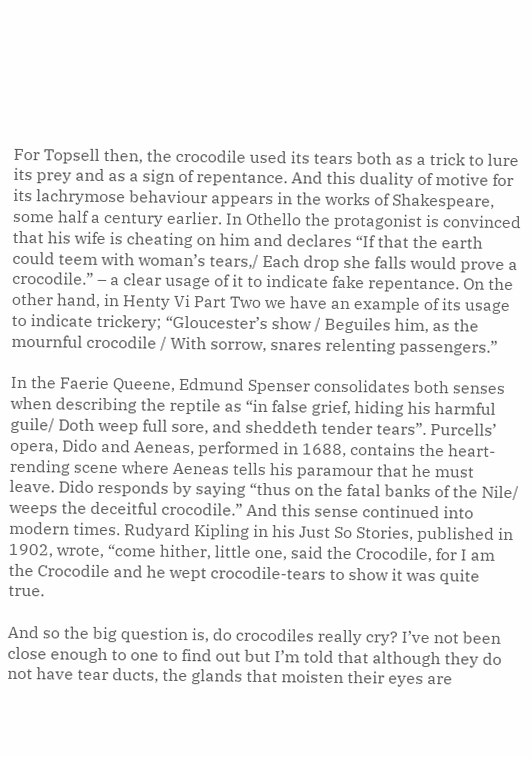For Topsell then, the crocodile used its tears both as a trick to lure its prey and as a sign of repentance. And this duality of motive for its lachrymose behaviour appears in the works of Shakespeare, some half a century earlier. In Othello the protagonist is convinced that his wife is cheating on him and declares “If that the earth could teem with woman’s tears,/ Each drop she falls would prove a crocodile.” – a clear usage of it to indicate fake repentance. On the other hand, in Henty Vi Part Two we have an example of its usage to indicate trickery; “Gloucester’s show / Beguiles him, as the mournful crocodile / With sorrow, snares relenting passengers.”

In the Faerie Queene, Edmund Spenser consolidates both senses when describing the reptile as “in false grief, hiding his harmful guile/ Doth weep full sore, and sheddeth tender tears”. Purcells’ opera, Dido and Aeneas, performed in 1688, contains the heart-rending scene where Aeneas tells his paramour that he must leave. Dido responds by saying “thus on the fatal banks of the Nile/ weeps the deceitful crocodile.” And this sense continued into modern times. Rudyard Kipling in his Just So Stories, published in 1902, wrote, “come hither, little one, said the Crocodile, for I am the Crocodile and he wept crocodile-tears to show it was quite true.

And so the big question is, do crocodiles really cry? I’ve not been close enough to one to find out but I’m told that although they do not have tear ducts, the glands that moisten their eyes are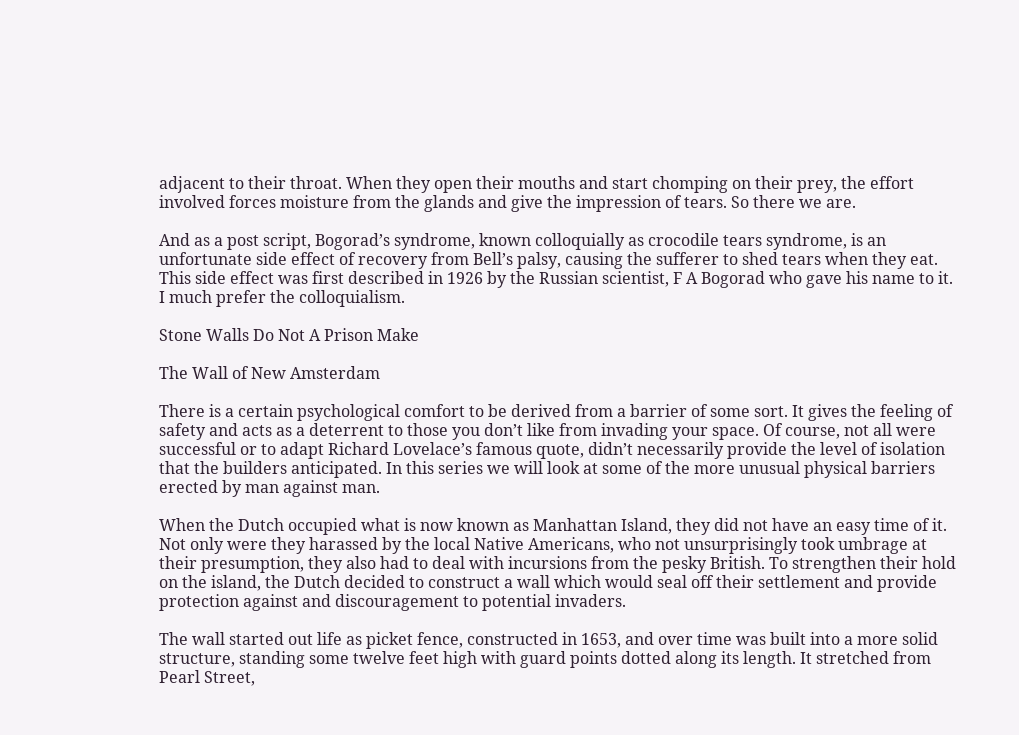adjacent to their throat. When they open their mouths and start chomping on their prey, the effort involved forces moisture from the glands and give the impression of tears. So there we are.

And as a post script, Bogorad’s syndrome, known colloquially as crocodile tears syndrome, is an unfortunate side effect of recovery from Bell’s palsy, causing the sufferer to shed tears when they eat. This side effect was first described in 1926 by the Russian scientist, F A Bogorad who gave his name to it. I much prefer the colloquialism.

Stone Walls Do Not A Prison Make

The Wall of New Amsterdam

There is a certain psychological comfort to be derived from a barrier of some sort. It gives the feeling of safety and acts as a deterrent to those you don’t like from invading your space. Of course, not all were successful or to adapt Richard Lovelace’s famous quote, didn’t necessarily provide the level of isolation that the builders anticipated. In this series we will look at some of the more unusual physical barriers erected by man against man.

When the Dutch occupied what is now known as Manhattan Island, they did not have an easy time of it. Not only were they harassed by the local Native Americans, who not unsurprisingly took umbrage at their presumption, they also had to deal with incursions from the pesky British. To strengthen their hold on the island, the Dutch decided to construct a wall which would seal off their settlement and provide protection against and discouragement to potential invaders.

The wall started out life as picket fence, constructed in 1653, and over time was built into a more solid structure, standing some twelve feet high with guard points dotted along its length. It stretched from Pearl Street,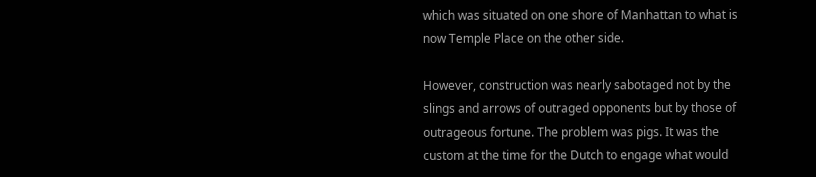which was situated on one shore of Manhattan to what is now Temple Place on the other side.

However, construction was nearly sabotaged not by the slings and arrows of outraged opponents but by those of outrageous fortune. The problem was pigs. It was the custom at the time for the Dutch to engage what would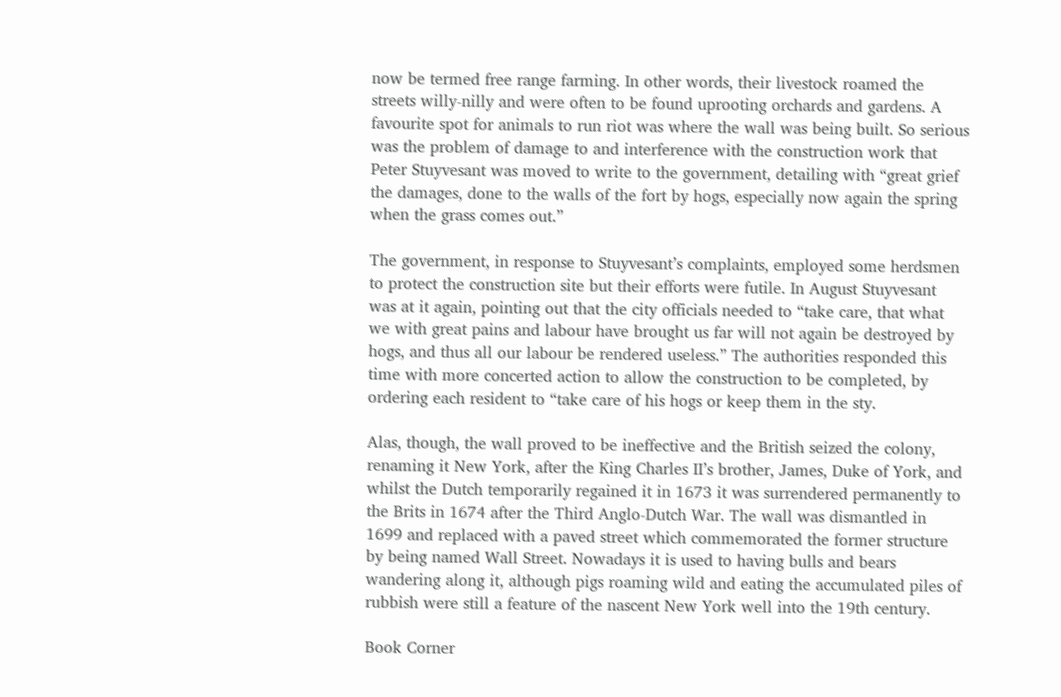now be termed free range farming. In other words, their livestock roamed the streets willy-nilly and were often to be found uprooting orchards and gardens. A favourite spot for animals to run riot was where the wall was being built. So serious was the problem of damage to and interference with the construction work that Peter Stuyvesant was moved to write to the government, detailing with “great grief the damages, done to the walls of the fort by hogs, especially now again the spring when the grass comes out.”

The government, in response to Stuyvesant’s complaints, employed some herdsmen to protect the construction site but their efforts were futile. In August Stuyvesant was at it again, pointing out that the city officials needed to “take care, that what we with great pains and labour have brought us far will not again be destroyed by hogs, and thus all our labour be rendered useless.” The authorities responded this time with more concerted action to allow the construction to be completed, by ordering each resident to “take care of his hogs or keep them in the sty.

Alas, though, the wall proved to be ineffective and the British seized the colony, renaming it New York, after the King Charles II’s brother, James, Duke of York, and whilst the Dutch temporarily regained it in 1673 it was surrendered permanently to the Brits in 1674 after the Third Anglo-Dutch War. The wall was dismantled in 1699 and replaced with a paved street which commemorated the former structure by being named Wall Street. Nowadays it is used to having bulls and bears wandering along it, although pigs roaming wild and eating the accumulated piles of rubbish were still a feature of the nascent New York well into the 19th century.

Book Corner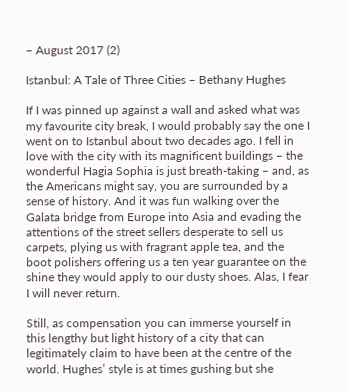– August 2017 (2)

Istanbul: A Tale of Three Cities – Bethany Hughes

If I was pinned up against a wall and asked what was my favourite city break, I would probably say the one I went on to Istanbul about two decades ago. I fell in love with the city with its magnificent buildings – the wonderful Hagia Sophia is just breath-taking – and, as the Americans might say, you are surrounded by a sense of history. And it was fun walking over the Galata bridge from Europe into Asia and evading the attentions of the street sellers desperate to sell us carpets, plying us with fragrant apple tea, and the boot polishers offering us a ten year guarantee on the shine they would apply to our dusty shoes. Alas, I fear I will never return.

Still, as compensation you can immerse yourself in this lengthy but light history of a city that can legitimately claim to have been at the centre of the world. Hughes’ style is at times gushing but she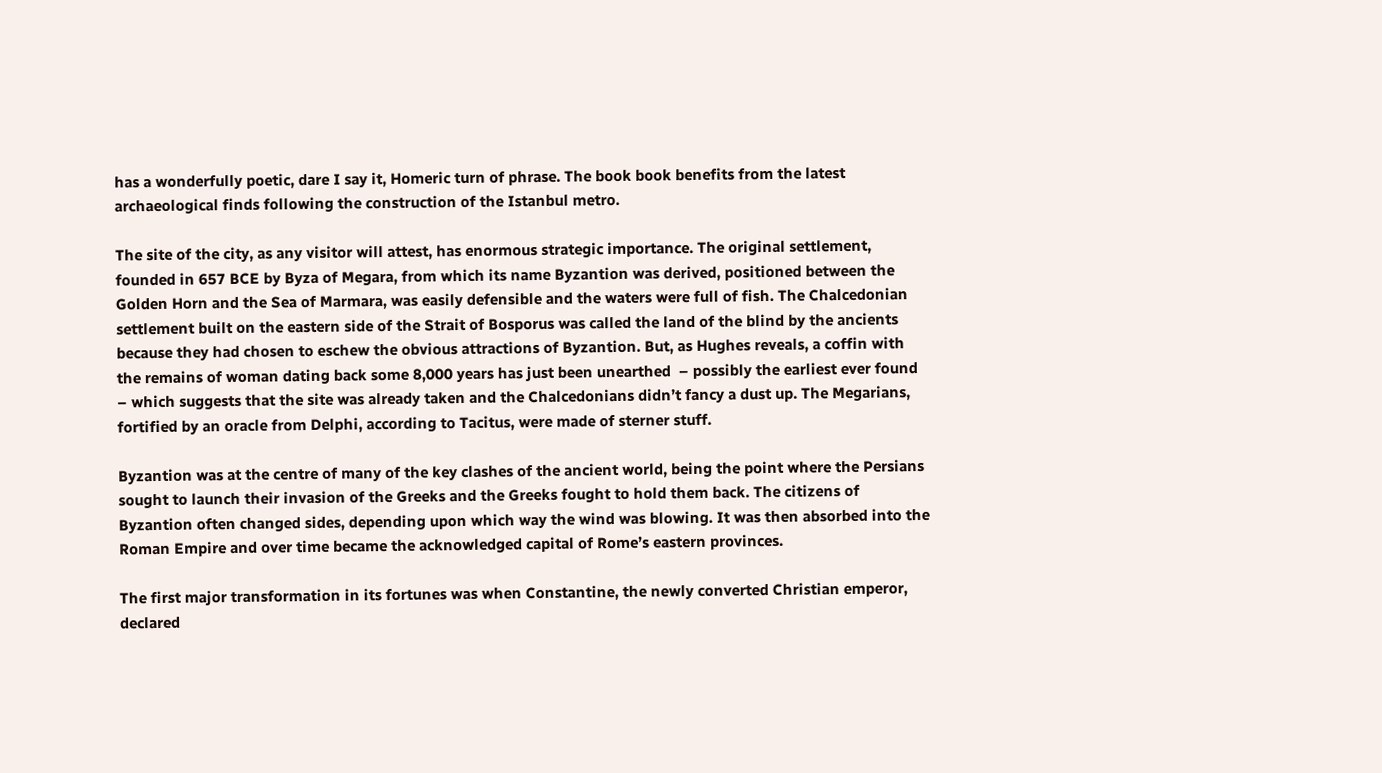has a wonderfully poetic, dare I say it, Homeric turn of phrase. The book book benefits from the latest archaeological finds following the construction of the Istanbul metro.

The site of the city, as any visitor will attest, has enormous strategic importance. The original settlement, founded in 657 BCE by Byza of Megara, from which its name Byzantion was derived, positioned between the Golden Horn and the Sea of Marmara, was easily defensible and the waters were full of fish. The Chalcedonian settlement built on the eastern side of the Strait of Bosporus was called the land of the blind by the ancients because they had chosen to eschew the obvious attractions of Byzantion. But, as Hughes reveals, a coffin with the remains of woman dating back some 8,000 years has just been unearthed  – possibly the earliest ever found – which suggests that the site was already taken and the Chalcedonians didn’t fancy a dust up. The Megarians, fortified by an oracle from Delphi, according to Tacitus, were made of sterner stuff.

Byzantion was at the centre of many of the key clashes of the ancient world, being the point where the Persians sought to launch their invasion of the Greeks and the Greeks fought to hold them back. The citizens of Byzantion often changed sides, depending upon which way the wind was blowing. It was then absorbed into the Roman Empire and over time became the acknowledged capital of Rome’s eastern provinces.

The first major transformation in its fortunes was when Constantine, the newly converted Christian emperor, declared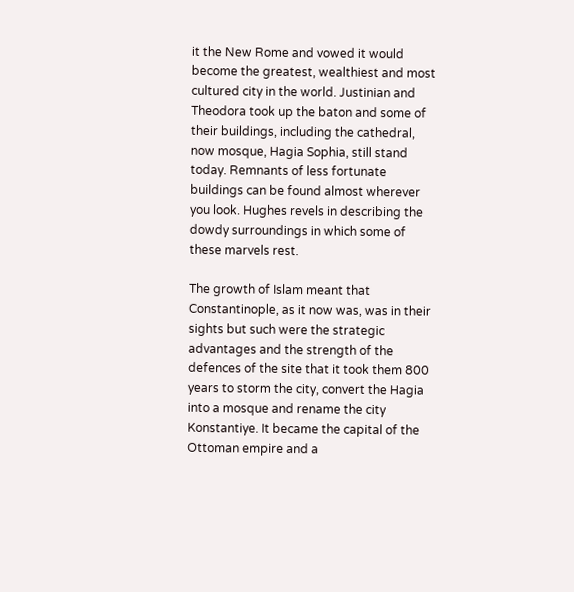it the New Rome and vowed it would become the greatest, wealthiest and most cultured city in the world. Justinian and Theodora took up the baton and some of their buildings, including the cathedral, now mosque, Hagia Sophia, still stand today. Remnants of less fortunate buildings can be found almost wherever you look. Hughes revels in describing the dowdy surroundings in which some of these marvels rest.

The growth of Islam meant that Constantinople, as it now was, was in their sights but such were the strategic advantages and the strength of the defences of the site that it took them 800 years to storm the city, convert the Hagia into a mosque and rename the city Konstantiye. It became the capital of the Ottoman empire and a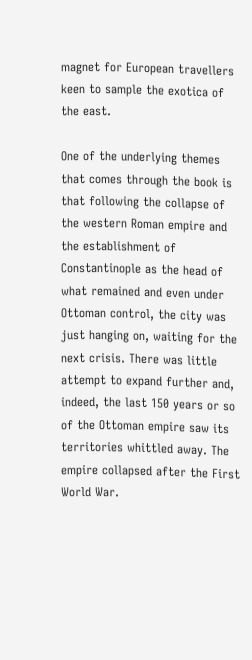magnet for European travellers keen to sample the exotica of the east.

One of the underlying themes that comes through the book is that following the collapse of the western Roman empire and the establishment of Constantinople as the head of what remained and even under Ottoman control, the city was just hanging on, waiting for the next crisis. There was little attempt to expand further and, indeed, the last 150 years or so of the Ottoman empire saw its territories whittled away. The empire collapsed after the First World War.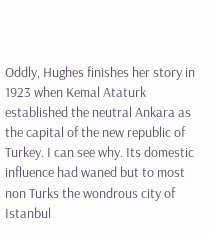Oddly, Hughes finishes her story in 1923 when Kemal Ataturk established the neutral Ankara as the capital of the new republic of Turkey. I can see why. Its domestic influence had waned but to most non Turks the wondrous city of Istanbul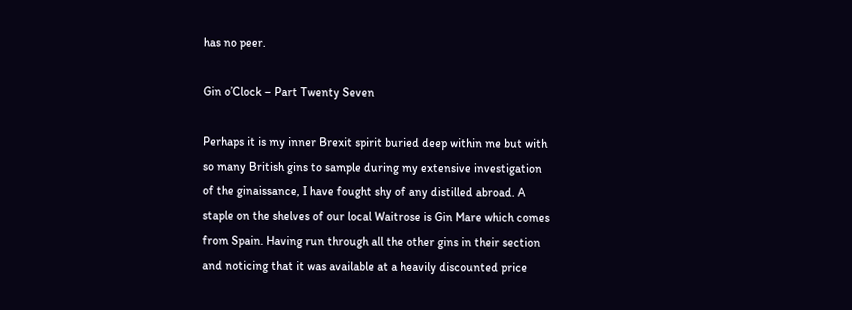has no peer.

Gin o’Clock – Part Twenty Seven

Perhaps it is my inner Brexit spirit buried deep within me but with so many British gins to sample during my extensive investigation of the ginaissance, I have fought shy of any distilled abroad. A staple on the shelves of our local Waitrose is Gin Mare which comes from Spain. Having run through all the other gins in their section and noticing that it was available at a heavily discounted price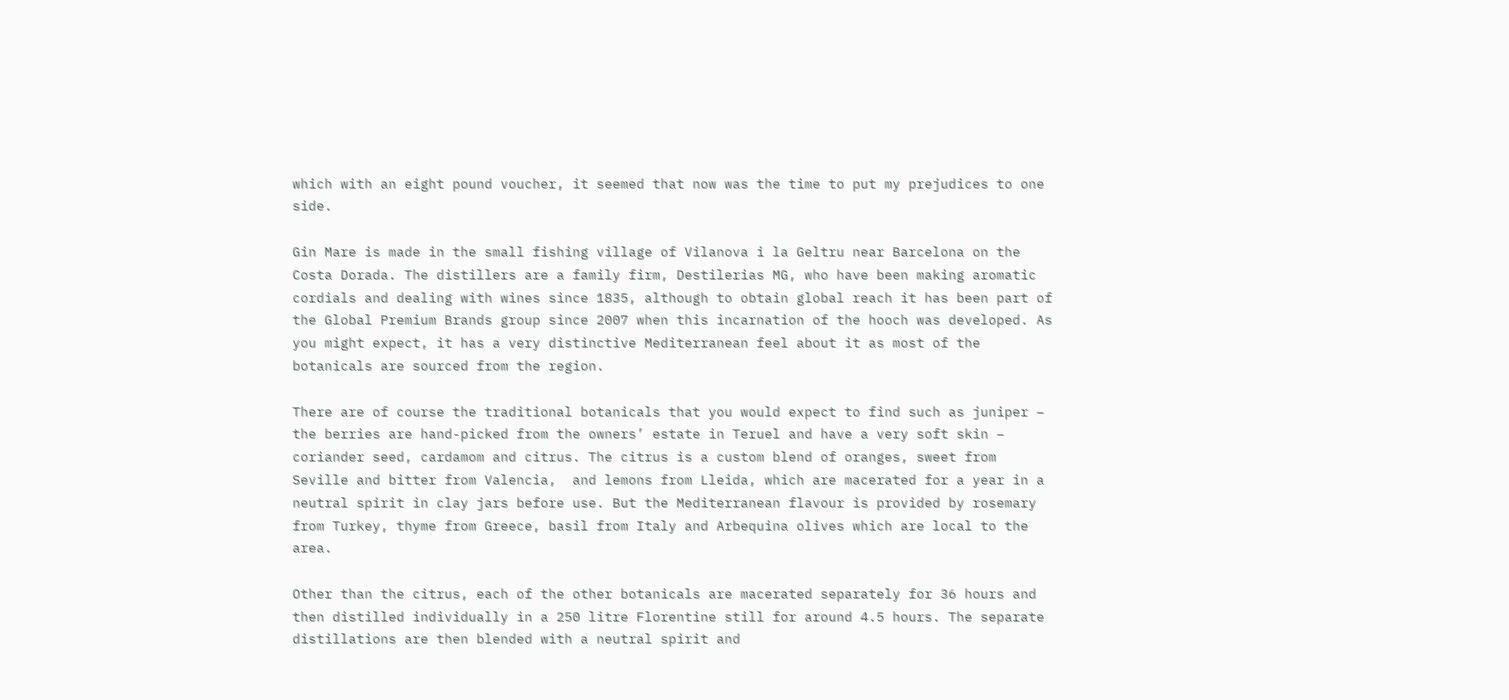which with an eight pound voucher, it seemed that now was the time to put my prejudices to one side.

Gin Mare is made in the small fishing village of Vilanova i la Geltru near Barcelona on the Costa Dorada. The distillers are a family firm, Destilerias MG, who have been making aromatic cordials and dealing with wines since 1835, although to obtain global reach it has been part of the Global Premium Brands group since 2007 when this incarnation of the hooch was developed. As you might expect, it has a very distinctive Mediterranean feel about it as most of the botanicals are sourced from the region.

There are of course the traditional botanicals that you would expect to find such as juniper – the berries are hand-picked from the owners’ estate in Teruel and have a very soft skin – coriander seed, cardamom and citrus. The citrus is a custom blend of oranges, sweet from Seville and bitter from Valencia,  and lemons from Lleida, which are macerated for a year in a neutral spirit in clay jars before use. But the Mediterranean flavour is provided by rosemary from Turkey, thyme from Greece, basil from Italy and Arbequina olives which are local to the area.

Other than the citrus, each of the other botanicals are macerated separately for 36 hours and then distilled individually in a 250 litre Florentine still for around 4.5 hours. The separate distillations are then blended with a neutral spirit and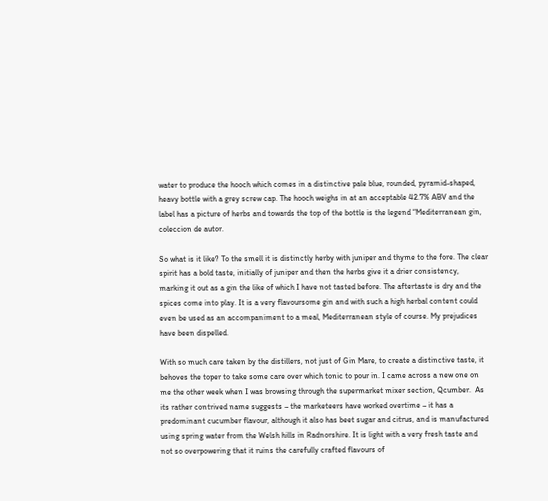water to produce the hooch which comes in a distinctive pale blue, rounded, pyramid-shaped, heavy bottle with a grey screw cap. The hooch weighs in at an acceptable 42.7% ABV and the label has a picture of herbs and towards the top of the bottle is the legend “Mediterranean gin, coleccion de autor.

So what is it like? To the smell it is distinctly herby with juniper and thyme to the fore. The clear spirit has a bold taste, initially of juniper and then the herbs give it a drier consistency, marking it out as a gin the like of which I have not tasted before. The aftertaste is dry and the spices come into play. It is a very flavoursome gin and with such a high herbal content could even be used as an accompaniment to a meal, Mediterranean style of course. My prejudices have been dispelled.

With so much care taken by the distillers, not just of Gin Mare, to create a distinctive taste, it behoves the toper to take some care over which tonic to pour in. I came across a new one on me the other week when I was browsing through the supermarket mixer section, Qcumber.  As its rather contrived name suggests – the marketeers have worked overtime – it has a predominant cucumber flavour, although it also has beet sugar and citrus, and is manufactured using spring water from the Welsh hills in Radnorshire. It is light with a very fresh taste and not so overpowering that it ruins the carefully crafted flavours of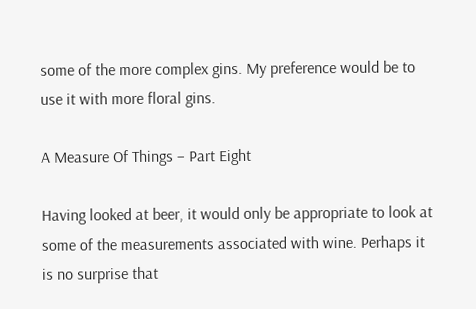some of the more complex gins. My preference would be to use it with more floral gins.

A Measure Of Things – Part Eight

Having looked at beer, it would only be appropriate to look at some of the measurements associated with wine. Perhaps it is no surprise that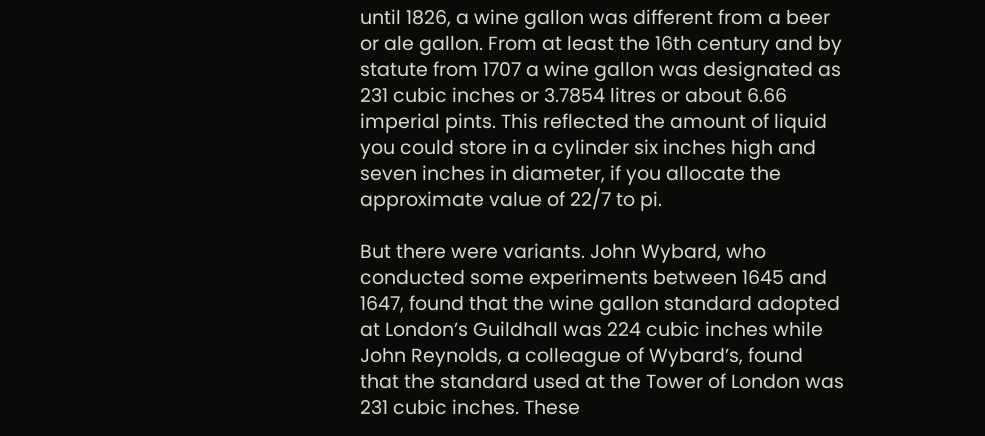until 1826, a wine gallon was different from a beer or ale gallon. From at least the 16th century and by statute from 1707 a wine gallon was designated as 231 cubic inches or 3.7854 litres or about 6.66 imperial pints. This reflected the amount of liquid you could store in a cylinder six inches high and seven inches in diameter, if you allocate the approximate value of 22/7 to pi.

But there were variants. John Wybard, who conducted some experiments between 1645 and 1647, found that the wine gallon standard adopted at London’s Guildhall was 224 cubic inches while John Reynolds, a colleague of Wybard’s, found that the standard used at the Tower of London was 231 cubic inches. These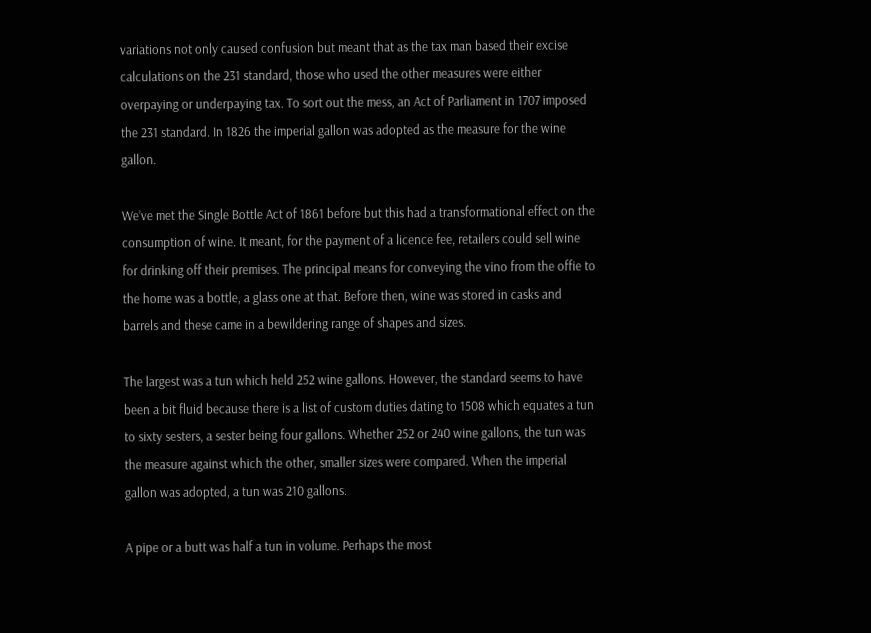variations not only caused confusion but meant that as the tax man based their excise calculations on the 231 standard, those who used the other measures were either overpaying or underpaying tax. To sort out the mess, an Act of Parliament in 1707 imposed the 231 standard. In 1826 the imperial gallon was adopted as the measure for the wine gallon.

We’ve met the Single Bottle Act of 1861 before but this had a transformational effect on the consumption of wine. It meant, for the payment of a licence fee, retailers could sell wine for drinking off their premises. The principal means for conveying the vino from the offie to the home was a bottle, a glass one at that. Before then, wine was stored in casks and barrels and these came in a bewildering range of shapes and sizes.

The largest was a tun which held 252 wine gallons. However, the standard seems to have been a bit fluid because there is a list of custom duties dating to 1508 which equates a tun to sixty sesters, a sester being four gallons. Whether 252 or 240 wine gallons, the tun was the measure against which the other, smaller sizes were compared. When the imperial gallon was adopted, a tun was 210 gallons.

A pipe or a butt was half a tun in volume. Perhaps the most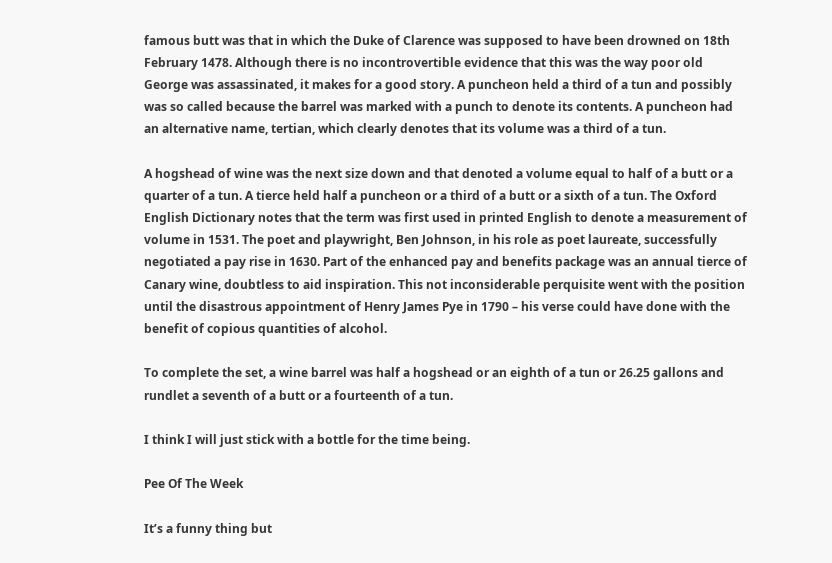famous butt was that in which the Duke of Clarence was supposed to have been drowned on 18th February 1478. Although there is no incontrovertible evidence that this was the way poor old George was assassinated, it makes for a good story. A puncheon held a third of a tun and possibly was so called because the barrel was marked with a punch to denote its contents. A puncheon had an alternative name, tertian, which clearly denotes that its volume was a third of a tun.

A hogshead of wine was the next size down and that denoted a volume equal to half of a butt or a quarter of a tun. A tierce held half a puncheon or a third of a butt or a sixth of a tun. The Oxford English Dictionary notes that the term was first used in printed English to denote a measurement of volume in 1531. The poet and playwright, Ben Johnson, in his role as poet laureate, successfully negotiated a pay rise in 1630. Part of the enhanced pay and benefits package was an annual tierce of Canary wine, doubtless to aid inspiration. This not inconsiderable perquisite went with the position until the disastrous appointment of Henry James Pye in 1790 – his verse could have done with the benefit of copious quantities of alcohol.

To complete the set, a wine barrel was half a hogshead or an eighth of a tun or 26.25 gallons and rundlet a seventh of a butt or a fourteenth of a tun.

I think I will just stick with a bottle for the time being.

Pee Of The Week

It’s a funny thing but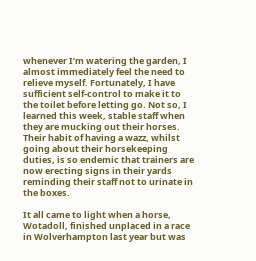whenever I’m watering the garden, I almost immediately feel the need to relieve myself. Fortunately, I have sufficient self-control to make it to the toilet before letting go. Not so, I learned this week, stable staff when they are mucking out their horses. Their habit of having a wazz, whilst going about their horsekeeping duties, is so endemic that trainers are now erecting signs in their yards reminding their staff not to urinate in the boxes.

It all came to light when a horse, Wotadoll, finished unplaced in a race in Wolverhampton last year but was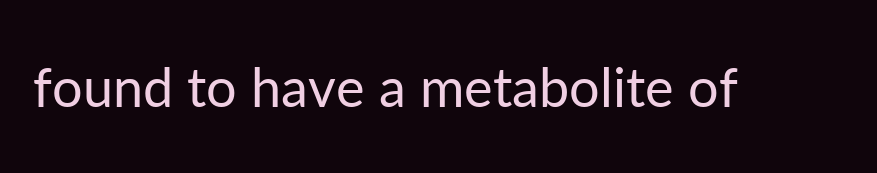found to have a metabolite of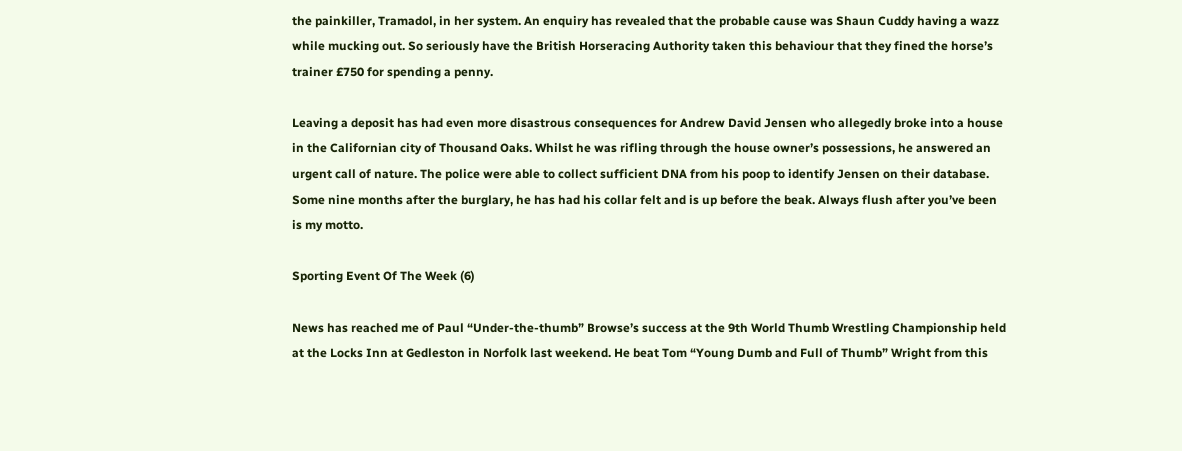the painkiller, Tramadol, in her system. An enquiry has revealed that the probable cause was Shaun Cuddy having a wazz while mucking out. So seriously have the British Horseracing Authority taken this behaviour that they fined the horse’s trainer £750 for spending a penny.

Leaving a deposit has had even more disastrous consequences for Andrew David Jensen who allegedly broke into a house in the Californian city of Thousand Oaks. Whilst he was rifling through the house owner’s possessions, he answered an urgent call of nature. The police were able to collect sufficient DNA from his poop to identify Jensen on their database. Some nine months after the burglary, he has had his collar felt and is up before the beak. Always flush after you’ve been is my motto.

Sporting Event Of The Week (6)

News has reached me of Paul “Under-the-thumb” Browse’s success at the 9th World Thumb Wrestling Championship held at the Locks Inn at Gedleston in Norfolk last weekend. He beat Tom “Young Dumb and Full of Thumb” Wright from this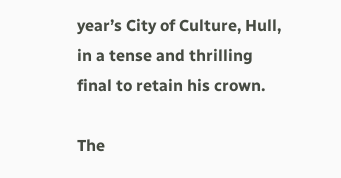year’s City of Culture, Hull, in a tense and thrilling final to retain his crown.

The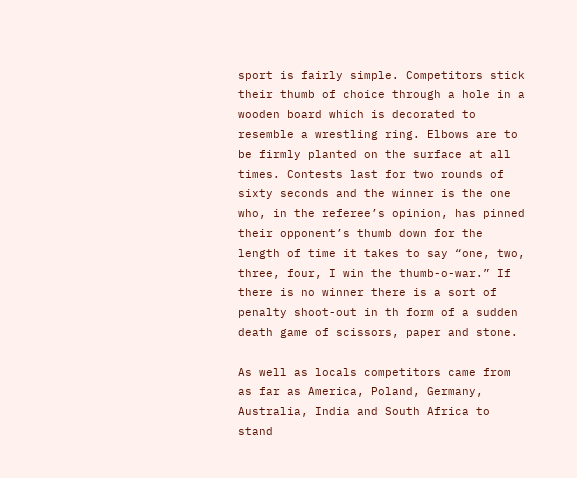sport is fairly simple. Competitors stick their thumb of choice through a hole in a wooden board which is decorated to resemble a wrestling ring. Elbows are to be firmly planted on the surface at all times. Contests last for two rounds of sixty seconds and the winner is the one who, in the referee’s opinion, has pinned their opponent’s thumb down for the length of time it takes to say “one, two, three, four, I win the thumb-o-war.” If there is no winner there is a sort of penalty shoot-out in th form of a sudden death game of scissors, paper and stone.

As well as locals competitors came from as far as America, Poland, Germany, Australia, India and South Africa to stand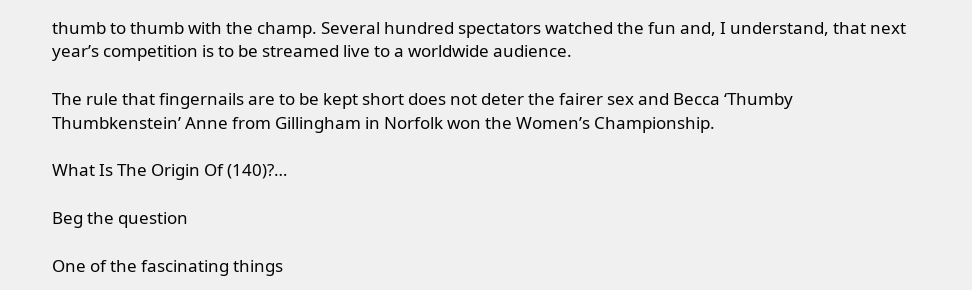thumb to thumb with the champ. Several hundred spectators watched the fun and, I understand, that next year’s competition is to be streamed live to a worldwide audience.

The rule that fingernails are to be kept short does not deter the fairer sex and Becca ‘Thumby Thumbkenstein’ Anne from Gillingham in Norfolk won the Women’s Championship.

What Is The Origin Of (140)?…

Beg the question

One of the fascinating things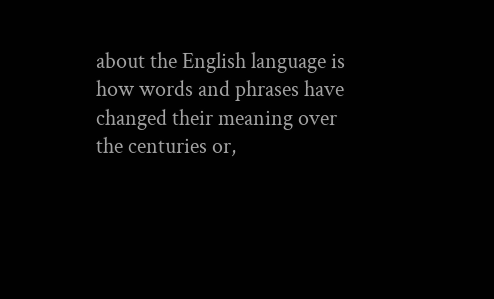about the English language is how words and phrases have changed their meaning over the centuries or,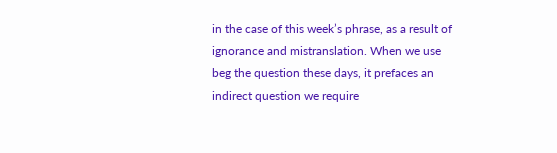in the case of this week’s phrase, as a result of ignorance and mistranslation. When we use beg the question these days, it prefaces an indirect question we require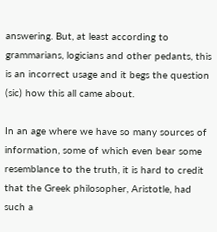answering. But, at least according to grammarians, logicians and other pedants, this is an incorrect usage and it begs the question (sic) how this all came about.

In an age where we have so many sources of information, some of which even bear some resemblance to the truth, it is hard to credit that the Greek philosopher, Aristotle, had such a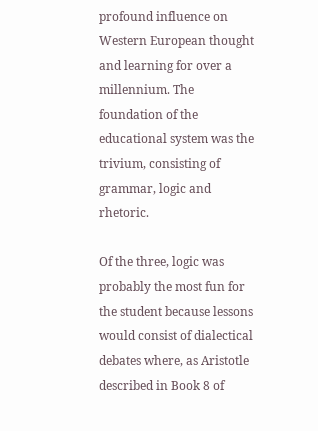profound influence on Western European thought and learning for over a millennium. The foundation of the educational system was the trivium, consisting of grammar, logic and rhetoric.

Of the three, logic was probably the most fun for the student because lessons would consist of dialectical debates where, as Aristotle described in Book 8 of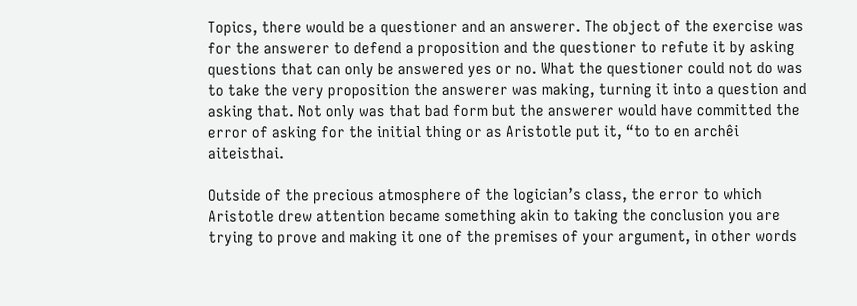Topics, there would be a questioner and an answerer. The object of the exercise was for the answerer to defend a proposition and the questioner to refute it by asking questions that can only be answered yes or no. What the questioner could not do was to take the very proposition the answerer was making, turning it into a question and asking that. Not only was that bad form but the answerer would have committed the error of asking for the initial thing or as Aristotle put it, “to to en archêi aiteisthai.

Outside of the precious atmosphere of the logician’s class, the error to which Aristotle drew attention became something akin to taking the conclusion you are trying to prove and making it one of the premises of your argument, in other words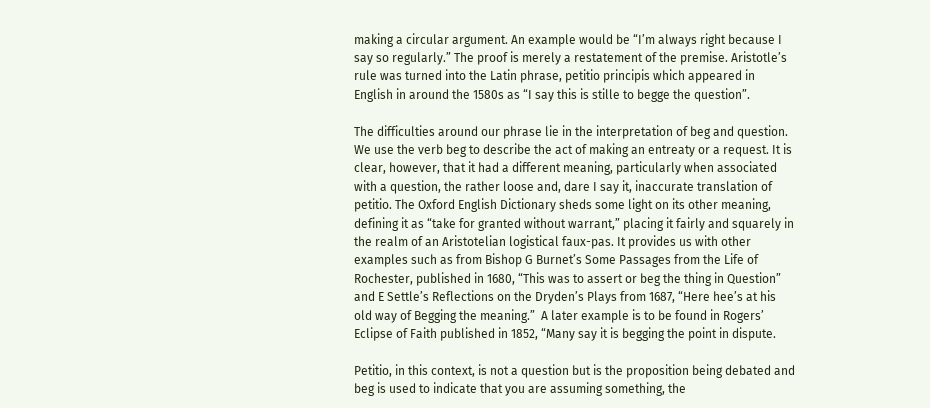making a circular argument. An example would be “I’m always right because I say so regularly.” The proof is merely a restatement of the premise. Aristotle’s rule was turned into the Latin phrase, petitio principis which appeared in English in around the 1580s as “I say this is stille to begge the question”.

The difficulties around our phrase lie in the interpretation of beg and question. We use the verb beg to describe the act of making an entreaty or a request. It is clear, however, that it had a different meaning, particularly when associated with a question, the rather loose and, dare I say it, inaccurate translation of petitio. The Oxford English Dictionary sheds some light on its other meaning, defining it as “take for granted without warrant,” placing it fairly and squarely in the realm of an Aristotelian logistical faux-pas. It provides us with other examples such as from Bishop G Burnet’s Some Passages from the Life of Rochester, published in 1680, “This was to assert or beg the thing in Question” and E Settle’s Reflections on the Dryden’s Plays from 1687, “Here hee’s at his old way of Begging the meaning.”  A later example is to be found in Rogers’ Eclipse of Faith published in 1852, “Many say it is begging the point in dispute.

Petitio, in this context, is not a question but is the proposition being debated and beg is used to indicate that you are assuming something, the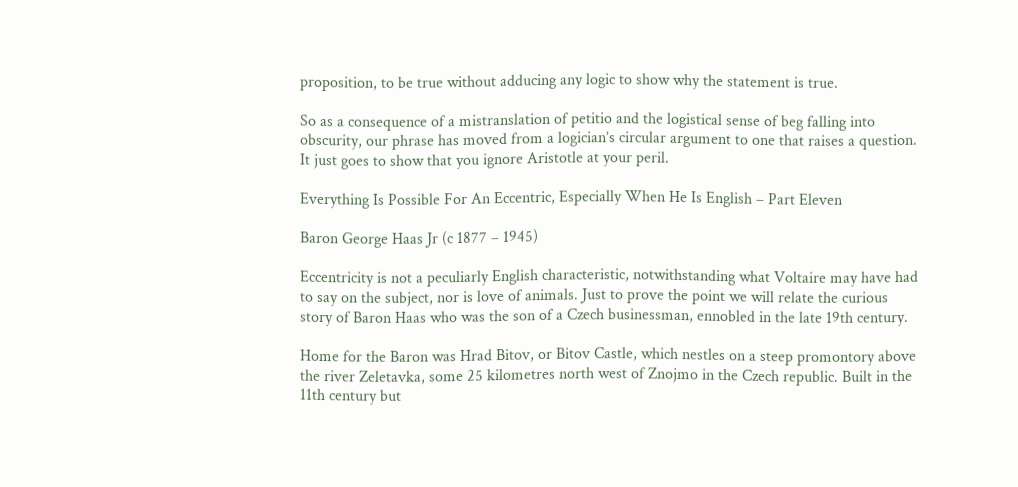proposition, to be true without adducing any logic to show why the statement is true.

So as a consequence of a mistranslation of petitio and the logistical sense of beg falling into obscurity, our phrase has moved from a logician’s circular argument to one that raises a question. It just goes to show that you ignore Aristotle at your peril.

Everything Is Possible For An Eccentric, Especially When He Is English – Part Eleven

Baron George Haas Jr (c 1877 – 1945)

Eccentricity is not a peculiarly English characteristic, notwithstanding what Voltaire may have had to say on the subject, nor is love of animals. Just to prove the point we will relate the curious story of Baron Haas who was the son of a Czech businessman, ennobled in the late 19th century.

Home for the Baron was Hrad Bitov, or Bitov Castle, which nestles on a steep promontory above the river Zeletavka, some 25 kilometres north west of Znojmo in the Czech republic. Built in the 11th century but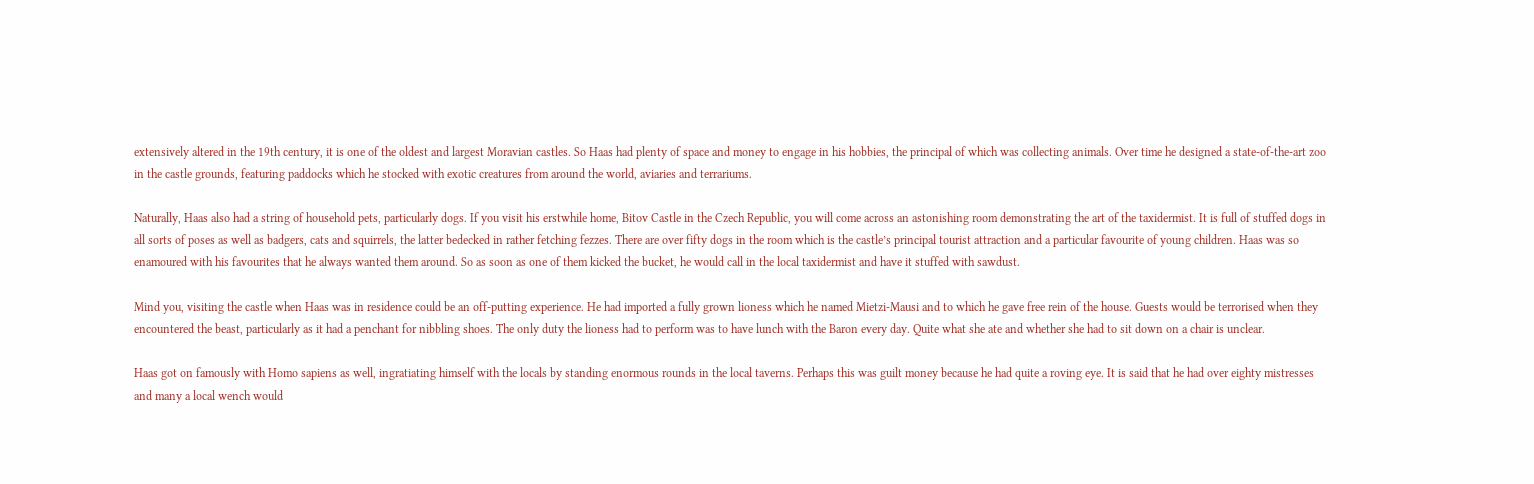extensively altered in the 19th century, it is one of the oldest and largest Moravian castles. So Haas had plenty of space and money to engage in his hobbies, the principal of which was collecting animals. Over time he designed a state-of-the-art zoo in the castle grounds, featuring paddocks which he stocked with exotic creatures from around the world, aviaries and terrariums.

Naturally, Haas also had a string of household pets, particularly dogs. If you visit his erstwhile home, Bitov Castle in the Czech Republic, you will come across an astonishing room demonstrating the art of the taxidermist. It is full of stuffed dogs in all sorts of poses as well as badgers, cats and squirrels, the latter bedecked in rather fetching fezzes. There are over fifty dogs in the room which is the castle’s principal tourist attraction and a particular favourite of young children. Haas was so enamoured with his favourites that he always wanted them around. So as soon as one of them kicked the bucket, he would call in the local taxidermist and have it stuffed with sawdust.

Mind you, visiting the castle when Haas was in residence could be an off-putting experience. He had imported a fully grown lioness which he named Mietzi-Mausi and to which he gave free rein of the house. Guests would be terrorised when they encountered the beast, particularly as it had a penchant for nibbling shoes. The only duty the lioness had to perform was to have lunch with the Baron every day. Quite what she ate and whether she had to sit down on a chair is unclear.

Haas got on famously with Homo sapiens as well, ingratiating himself with the locals by standing enormous rounds in the local taverns. Perhaps this was guilt money because he had quite a roving eye. It is said that he had over eighty mistresses and many a local wench would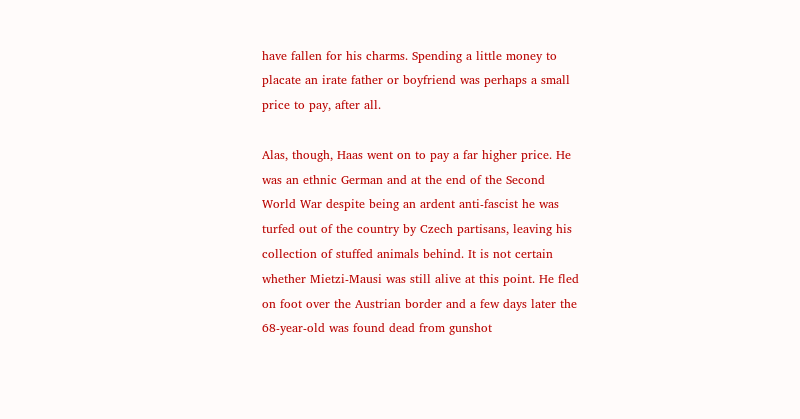have fallen for his charms. Spending a little money to placate an irate father or boyfriend was perhaps a small price to pay, after all.

Alas, though, Haas went on to pay a far higher price. He was an ethnic German and at the end of the Second World War despite being an ardent anti-fascist he was turfed out of the country by Czech partisans, leaving his collection of stuffed animals behind. It is not certain whether Mietzi-Mausi was still alive at this point. He fled on foot over the Austrian border and a few days later the 68-year-old was found dead from gunshot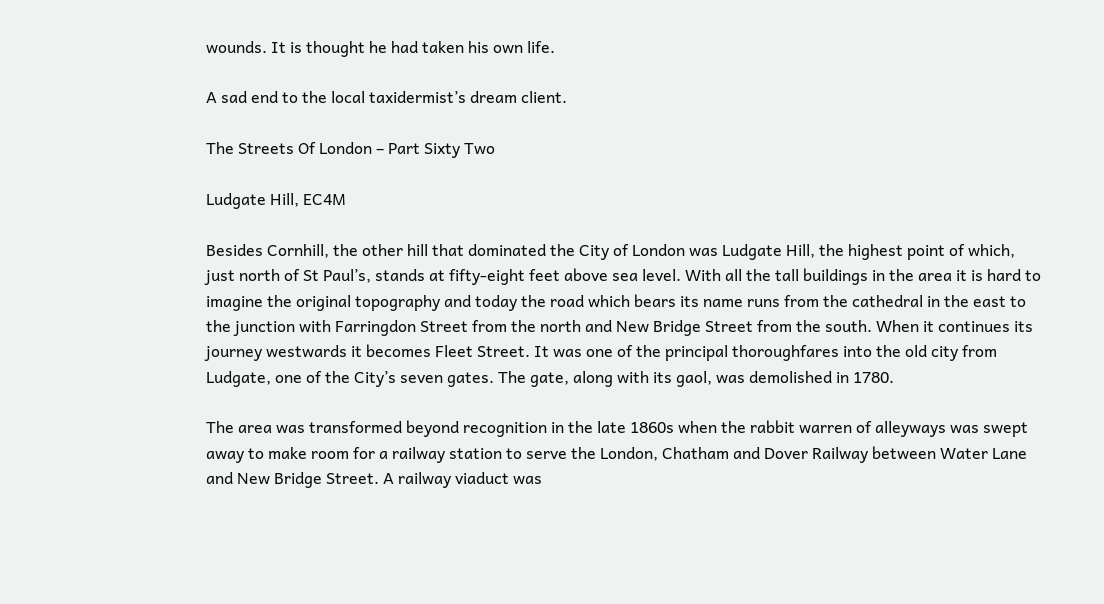wounds. It is thought he had taken his own life.

A sad end to the local taxidermist’s dream client.

The Streets Of London – Part Sixty Two

Ludgate Hill, EC4M

Besides Cornhill, the other hill that dominated the City of London was Ludgate Hill, the highest point of which, just north of St Paul’s, stands at fifty-eight feet above sea level. With all the tall buildings in the area it is hard to imagine the original topography and today the road which bears its name runs from the cathedral in the east to the junction with Farringdon Street from the north and New Bridge Street from the south. When it continues its journey westwards it becomes Fleet Street. It was one of the principal thoroughfares into the old city from Ludgate, one of the City’s seven gates. The gate, along with its gaol, was demolished in 1780.

The area was transformed beyond recognition in the late 1860s when the rabbit warren of alleyways was swept away to make room for a railway station to serve the London, Chatham and Dover Railway between Water Lane and New Bridge Street. A railway viaduct was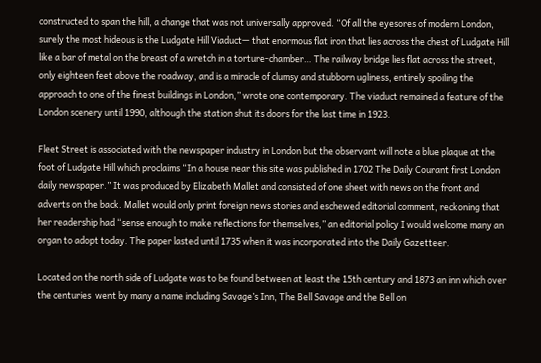constructed to span the hill, a change that was not universally approved. “Of all the eyesores of modern London, surely the most hideous is the Ludgate Hill Viaduct— that enormous flat iron that lies across the chest of Ludgate Hill like a bar of metal on the breast of a wretch in a torture-chamber… The railway bridge lies flat across the street, only eighteen feet above the roadway, and is a miracle of clumsy and stubborn ugliness, entirely spoiling the approach to one of the finest buildings in London,” wrote one contemporary. The viaduct remained a feature of the London scenery until 1990, although the station shut its doors for the last time in 1923.

Fleet Street is associated with the newspaper industry in London but the observant will note a blue plaque at the foot of Ludgate Hill which proclaims “In a house near this site was published in 1702 The Daily Courant first London daily newspaper.” It was produced by Elizabeth Mallet and consisted of one sheet with news on the front and adverts on the back. Mallet would only print foreign news stories and eschewed editorial comment, reckoning that her readership had “sense enough to make reflections for themselves,” an editorial policy I would welcome many an organ to adopt today. The paper lasted until 1735 when it was incorporated into the Daily Gazetteer.

Located on the north side of Ludgate was to be found between at least the 15th century and 1873 an inn which over the centuries  went by many a name including Savage’s Inn, The Bell Savage and the Bell on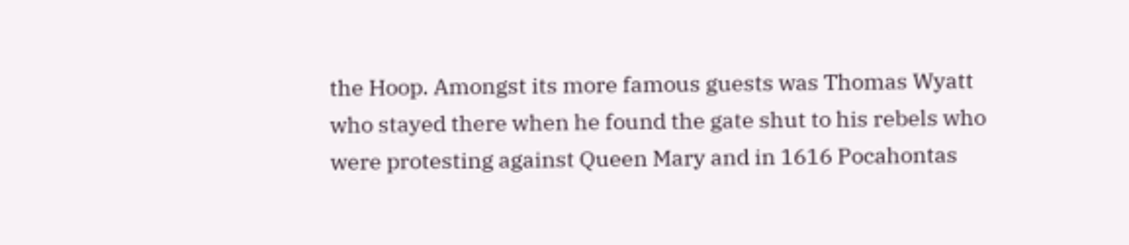the Hoop. Amongst its more famous guests was Thomas Wyatt who stayed there when he found the gate shut to his rebels who were protesting against Queen Mary and in 1616 Pocahontas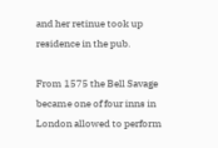and her retinue took up residence in the pub.

From 1575 the Bell Savage became one of four inns in London allowed to perform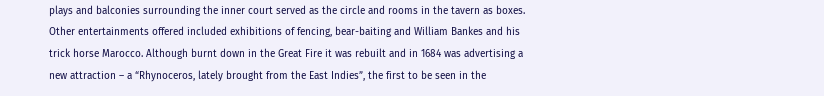plays and balconies surrounding the inner court served as the circle and rooms in the tavern as boxes. Other entertainments offered included exhibitions of fencing, bear-baiting and William Bankes and his trick horse Marocco. Although burnt down in the Great Fire it was rebuilt and in 1684 was advertising a new attraction – a “Rhynoceros, lately brought from the East Indies”, the first to be seen in the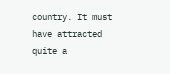country. It must have attracted quite a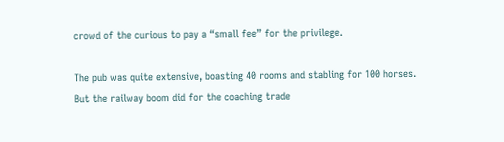crowd of the curious to pay a “small fee” for the privilege.

The pub was quite extensive, boasting 40 rooms and stabling for 100 horses. But the railway boom did for the coaching trade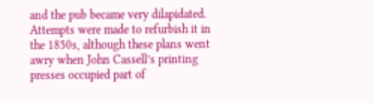and the pub became very dilapidated. Attempts were made to refurbish it in the 1850s, although these plans went awry when John Cassell’s printing presses occupied part of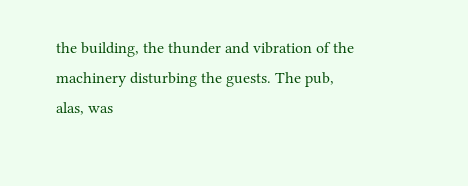the building, the thunder and vibration of the machinery disturbing the guests. The pub, alas, was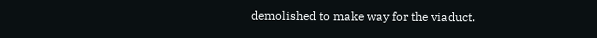demolished to make way for the viaduct.